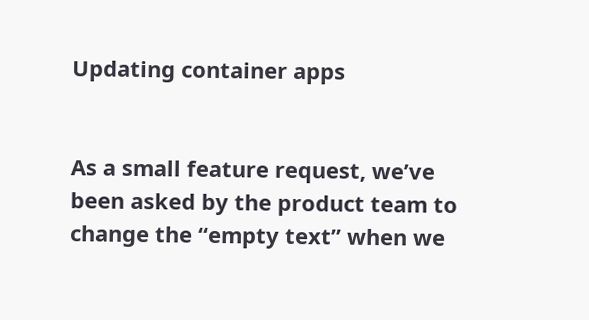Updating container apps


As a small feature request, we’ve been asked by the product team to change the “empty text” when we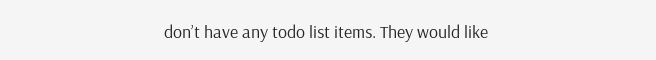don’t have any todo list items. They would like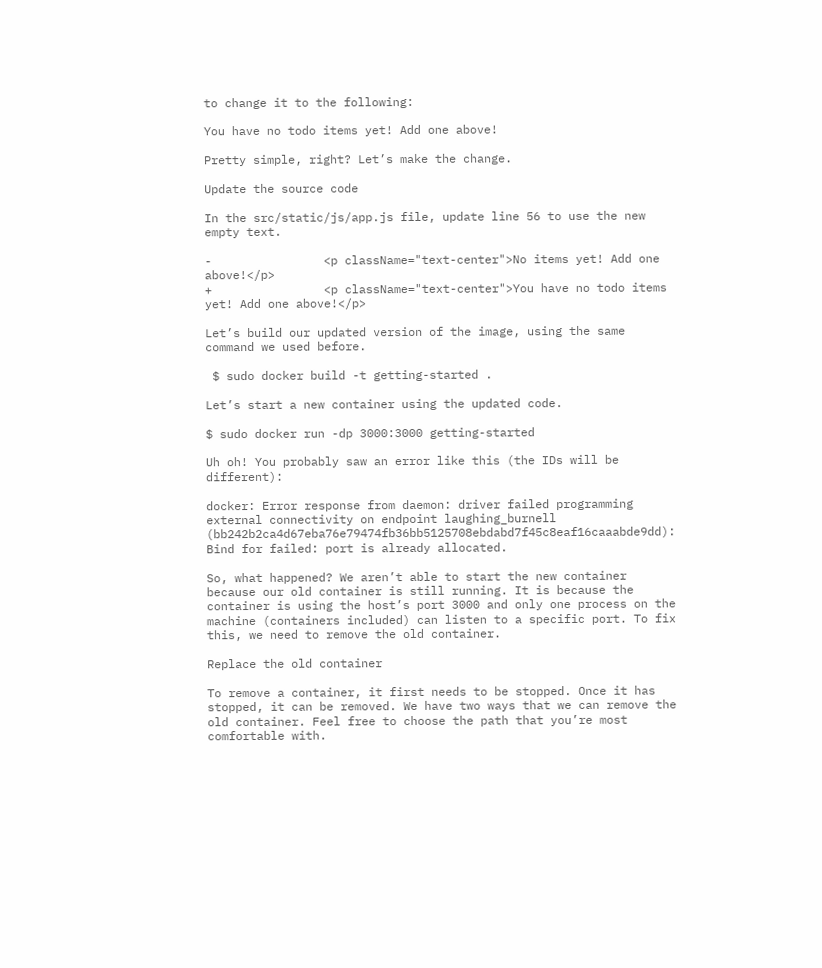to change it to the following:

You have no todo items yet! Add one above!

Pretty simple, right? Let’s make the change.

Update the source code

In the src/static/js/app.js file, update line 56 to use the new empty text.

-                <p className="text-center">No items yet! Add one above!</p>
+                <p className="text-center">You have no todo items yet! Add one above!</p>

Let’s build our updated version of the image, using the same command we used before.

 $ sudo docker build -t getting-started .

Let’s start a new container using the updated code.

$ sudo docker run -dp 3000:3000 getting-started

Uh oh! You probably saw an error like this (the IDs will be different):

docker: Error response from daemon: driver failed programming external connectivity on endpoint laughing_burnell
(bb242b2ca4d67eba76e79474fb36bb5125708ebdabd7f45c8eaf16caaabde9dd): Bind for failed: port is already allocated.

So, what happened? We aren’t able to start the new container because our old container is still running. It is because the container is using the host’s port 3000 and only one process on the machine (containers included) can listen to a specific port. To fix this, we need to remove the old container.

Replace the old container

To remove a container, it first needs to be stopped. Once it has stopped, it can be removed. We have two ways that we can remove the old container. Feel free to choose the path that you’re most comfortable with.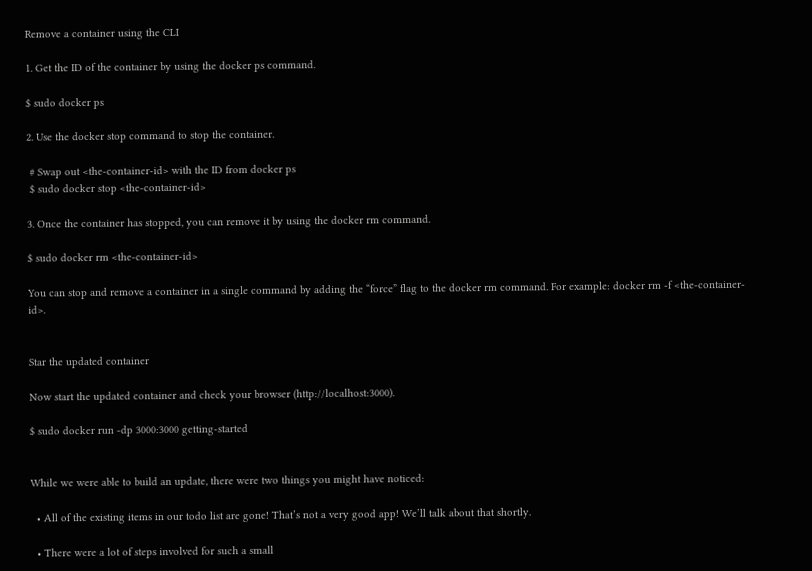Remove a container using the CLI

1. Get the ID of the container by using the docker ps command.

$ sudo docker ps

2. Use the docker stop command to stop the container.

 # Swap out <the-container-id> with the ID from docker ps
 $ sudo docker stop <the-container-id>

3. Once the container has stopped, you can remove it by using the docker rm command.

$ sudo docker rm <the-container-id>

You can stop and remove a container in a single command by adding the “force” flag to the docker rm command. For example: docker rm -f <the-container-id>.


Star the updated container

Now start the updated container and check your browser (http://localhost:3000).

$ sudo docker run -dp 3000:3000 getting-started


While we were able to build an update, there were two things you might have noticed:

  • All of the existing items in our todo list are gone! That’s not a very good app! We’ll talk about that shortly.

  • There were a lot of steps involved for such a small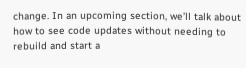change. In an upcoming section, we’ll talk about how to see code updates without needing to rebuild and start a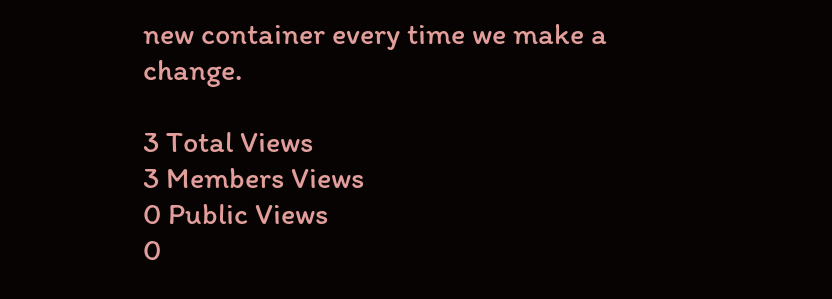new container every time we make a change.

3 Total Views
3 Members Views
0 Public Views
0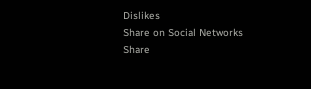Dislikes
Share on Social Networks
Share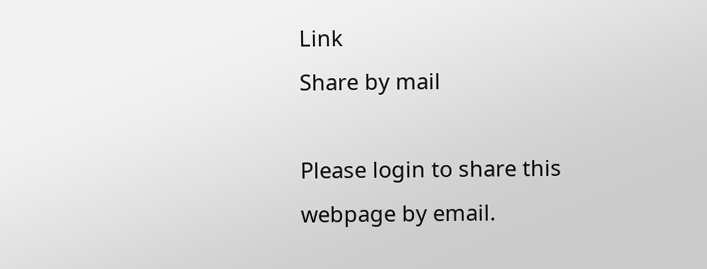Link
Share by mail

Please login to share this webpage by email.